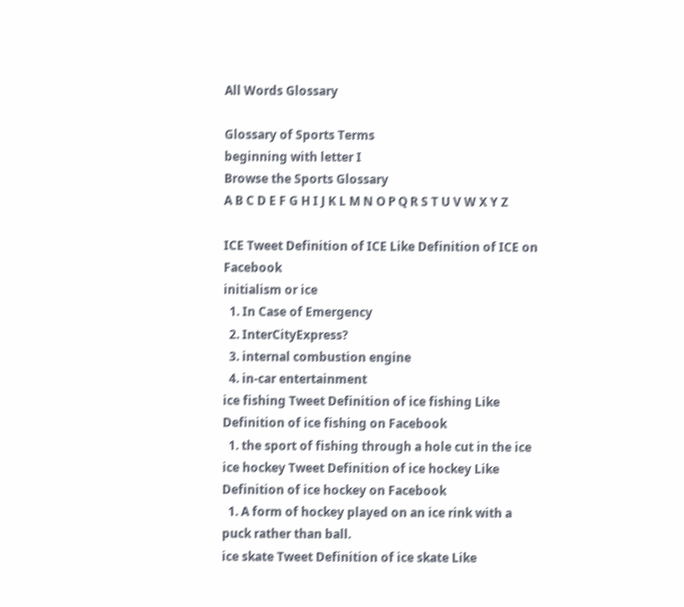All Words Glossary

Glossary of Sports Terms
beginning with letter I
Browse the Sports Glossary
A B C D E F G H I J K L M N O P Q R S T U V W X Y Z

ICE Tweet Definition of ICE Like Definition of ICE on Facebook
initialism or ice
  1. In Case of Emergency
  2. InterCityExpress?
  3. internal combustion engine
  4. in-car entertainment
ice fishing Tweet Definition of ice fishing Like Definition of ice fishing on Facebook
  1. the sport of fishing through a hole cut in the ice
ice hockey Tweet Definition of ice hockey Like Definition of ice hockey on Facebook
  1. A form of hockey played on an ice rink with a puck rather than ball.
ice skate Tweet Definition of ice skate Like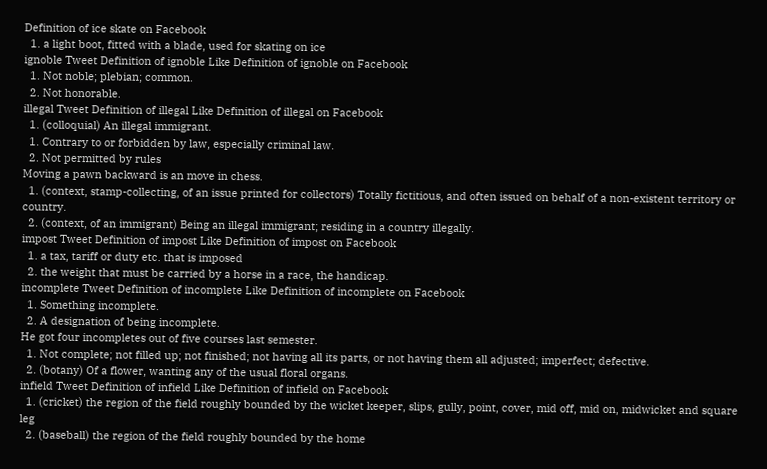Definition of ice skate on Facebook
  1. a light boot, fitted with a blade, used for skating on ice
ignoble Tweet Definition of ignoble Like Definition of ignoble on Facebook
  1. Not noble; plebian; common.
  2. Not honorable.
illegal Tweet Definition of illegal Like Definition of illegal on Facebook
  1. (colloquial) An illegal immigrant.
  1. Contrary to or forbidden by law, especially criminal law.
  2. Not permitted by rules
Moving a pawn backward is an move in chess.
  1. (context, stamp-collecting, of an issue printed for collectors) Totally fictitious, and often issued on behalf of a non-existent territory or country.
  2. (context, of an immigrant) Being an illegal immigrant; residing in a country illegally.
impost Tweet Definition of impost Like Definition of impost on Facebook
  1. a tax, tariff or duty etc. that is imposed
  2. the weight that must be carried by a horse in a race, the handicap.
incomplete Tweet Definition of incomplete Like Definition of incomplete on Facebook
  1. Something incomplete.
  2. A designation of being incomplete.
He got four incompletes out of five courses last semester.
  1. Not complete; not filled up; not finished; not having all its parts, or not having them all adjusted; imperfect; defective.
  2. (botany) Of a flower, wanting any of the usual floral organs.
infield Tweet Definition of infield Like Definition of infield on Facebook
  1. (cricket) the region of the field roughly bounded by the wicket keeper, slips, gully, point, cover, mid off, mid on, midwicket and square leg
  2. (baseball) the region of the field roughly bounded by the home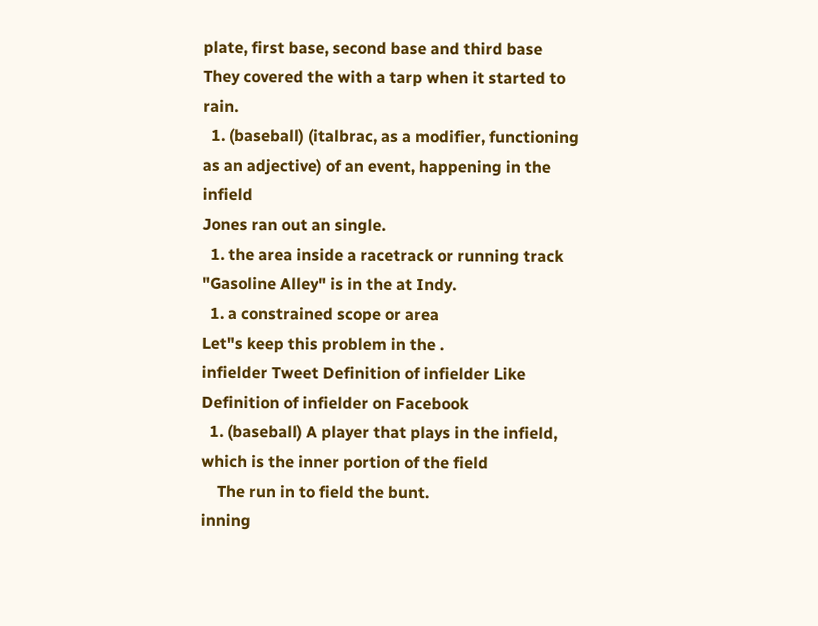plate, first base, second base and third base
They covered the with a tarp when it started to rain.
  1. (baseball) (italbrac, as a modifier, functioning as an adjective) of an event, happening in the infield
Jones ran out an single.
  1. the area inside a racetrack or running track
"Gasoline Alley" is in the at Indy.
  1. a constrained scope or area
Let"s keep this problem in the .
infielder Tweet Definition of infielder Like Definition of infielder on Facebook
  1. (baseball) A player that plays in the infield, which is the inner portion of the field
    The run in to field the bunt.
inning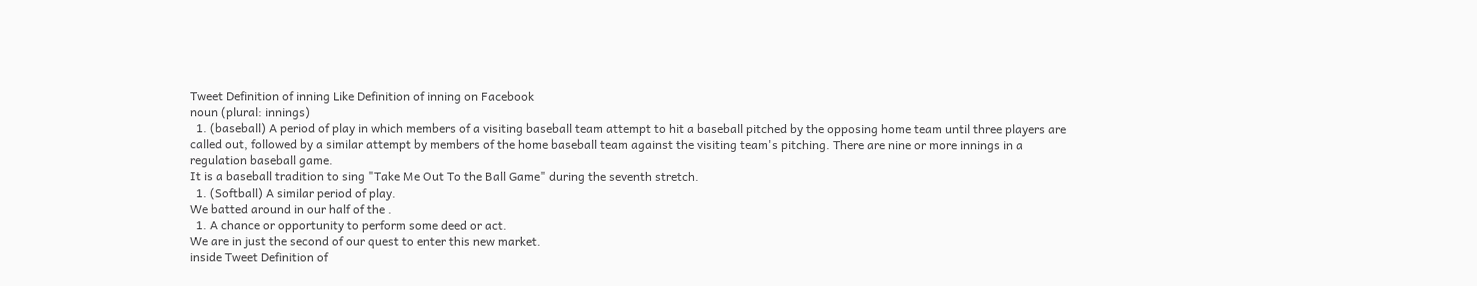Tweet Definition of inning Like Definition of inning on Facebook
noun (plural: innings)
  1. (baseball) A period of play in which members of a visiting baseball team attempt to hit a baseball pitched by the opposing home team until three players are called out, followed by a similar attempt by members of the home baseball team against the visiting team's pitching. There are nine or more innings in a regulation baseball game.
It is a baseball tradition to sing "Take Me Out To the Ball Game" during the seventh stretch.
  1. (Softball) A similar period of play.
We batted around in our half of the .
  1. A chance or opportunity to perform some deed or act.
We are in just the second of our quest to enter this new market.
inside Tweet Definition of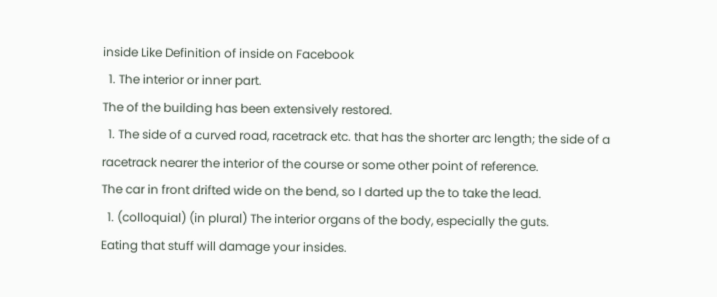inside Like Definition of inside on Facebook
  1. The interior or inner part.
The of the building has been extensively restored.
  1. The side of a curved road, racetrack etc. that has the shorter arc length; the side of a racetrack nearer the interior of the course or some other point of reference.
The car in front drifted wide on the bend, so I darted up the to take the lead.
  1. (colloquial) (in plural) The interior organs of the body, especially the guts.
Eating that stuff will damage your insides.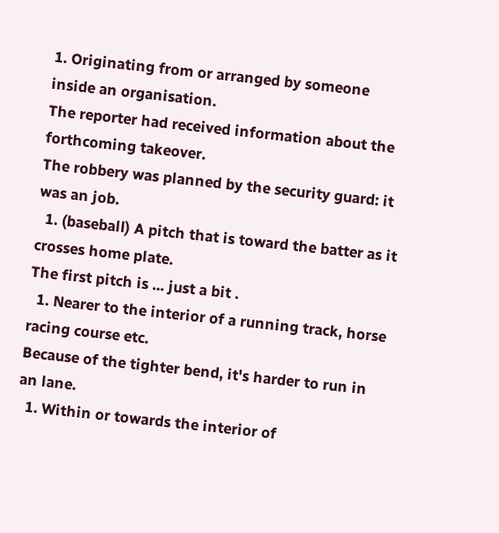1. Originating from or arranged by someone inside an organisation.
The reporter had received information about the forthcoming takeover.
The robbery was planned by the security guard: it was an job.
  1. (baseball) A pitch that is toward the batter as it crosses home plate.
The first pitch is ... just a bit .
  1. Nearer to the interior of a running track, horse racing course etc.
Because of the tighter bend, it's harder to run in an lane.
  1. Within or towards the interior of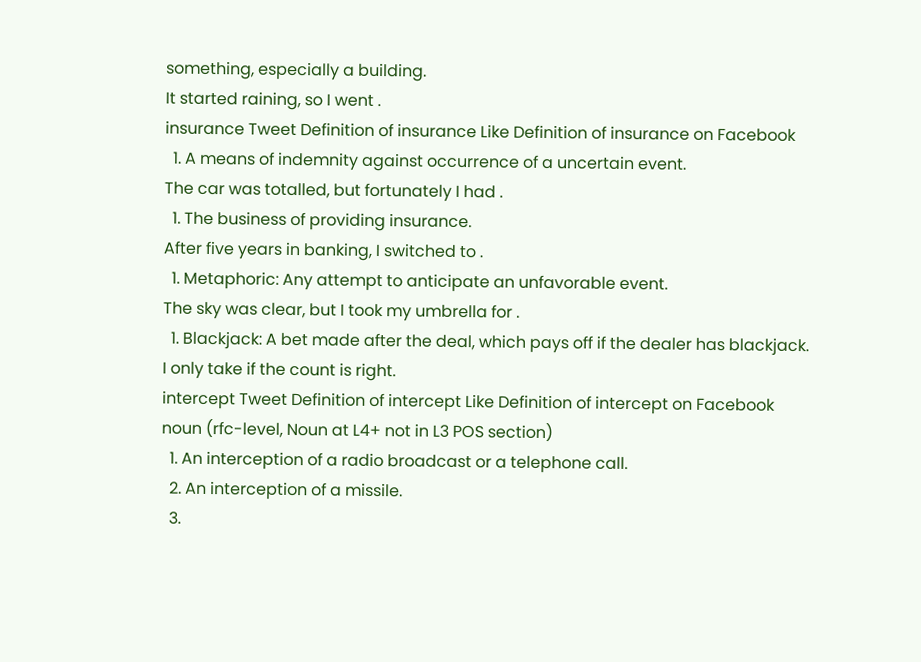something, especially a building.
It started raining, so I went .
insurance Tweet Definition of insurance Like Definition of insurance on Facebook
  1. A means of indemnity against occurrence of a uncertain event.
The car was totalled, but fortunately I had .
  1. The business of providing insurance.
After five years in banking, I switched to .
  1. Metaphoric: Any attempt to anticipate an unfavorable event.
The sky was clear, but I took my umbrella for .
  1. Blackjack: A bet made after the deal, which pays off if the dealer has blackjack.
I only take if the count is right.
intercept Tweet Definition of intercept Like Definition of intercept on Facebook
noun (rfc-level, Noun at L4+ not in L3 POS section)
  1. An interception of a radio broadcast or a telephone call.
  2. An interception of a missile.
  3.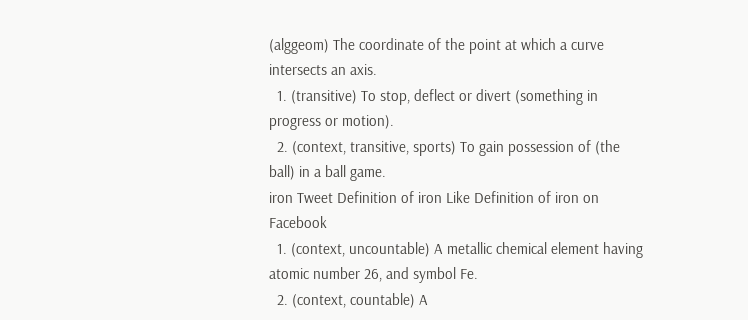(alggeom) The coordinate of the point at which a curve intersects an axis.
  1. (transitive) To stop, deflect or divert (something in progress or motion).
  2. (context, transitive, sports) To gain possession of (the ball) in a ball game.
iron Tweet Definition of iron Like Definition of iron on Facebook
  1. (context, uncountable) A metallic chemical element having atomic number 26, and symbol Fe.
  2. (context, countable) A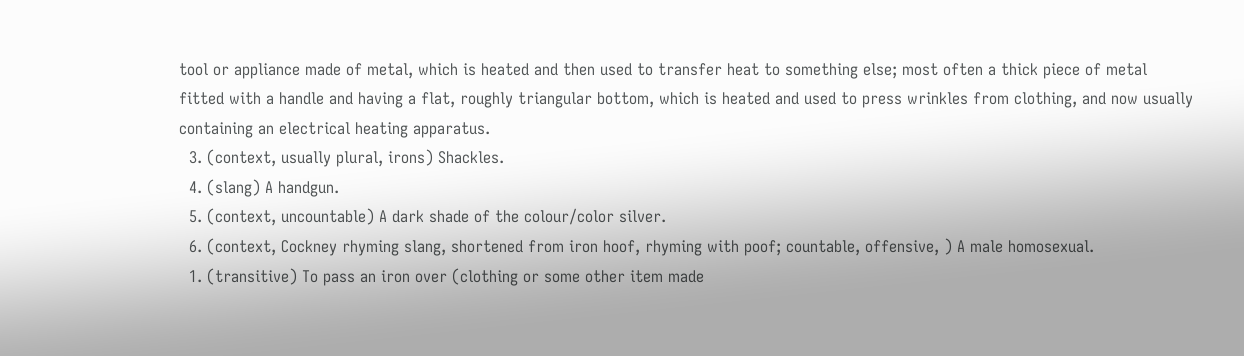tool or appliance made of metal, which is heated and then used to transfer heat to something else; most often a thick piece of metal fitted with a handle and having a flat, roughly triangular bottom, which is heated and used to press wrinkles from clothing, and now usually containing an electrical heating apparatus.
  3. (context, usually plural, irons) Shackles.
  4. (slang) A handgun.
  5. (context, uncountable) A dark shade of the colour/color silver.
  6. (context, Cockney rhyming slang, shortened from iron hoof, rhyming with poof; countable, offensive, ) A male homosexual.
  1. (transitive) To pass an iron over (clothing or some other item made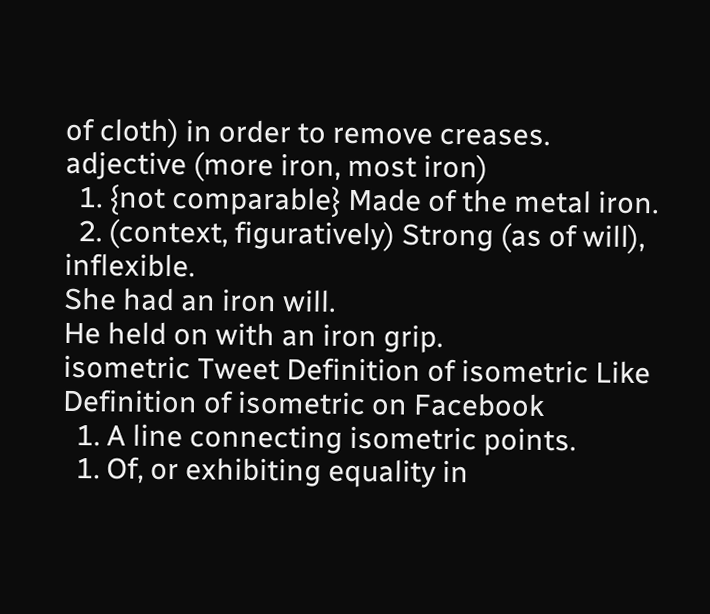of cloth) in order to remove creases.
adjective (more iron, most iron)
  1. {not comparable} Made of the metal iron.
  2. (context, figuratively) Strong (as of will), inflexible.
She had an iron will.
He held on with an iron grip.
isometric Tweet Definition of isometric Like Definition of isometric on Facebook
  1. A line connecting isometric points.
  1. Of, or exhibiting equality in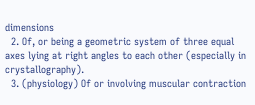dimensions
  2. Of, or being a geometric system of three equal axes lying at right angles to each other (especially in crystallography).
  3. (physiology) Of or involving muscular contraction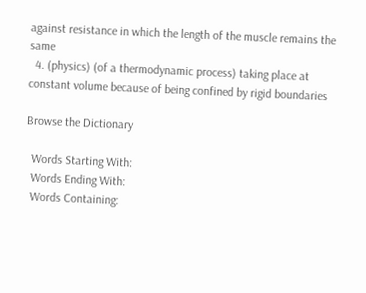against resistance in which the length of the muscle remains the same
  4. (physics) (of a thermodynamic process) taking place at constant volume because of being confined by rigid boundaries

Browse the Dictionary

  Words Starting With:
  Words Ending With:
  Words Containing: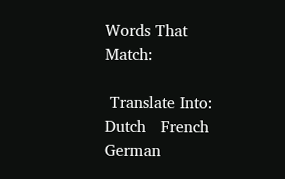Words That Match:

 Translate Into:
Dutch   French   German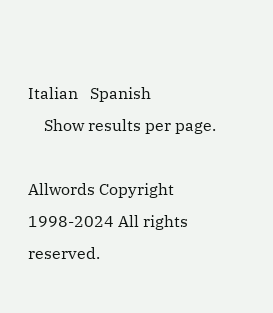Italian   Spanish
    Show results per page.

Allwords Copyright 1998-2024 All rights reserved.